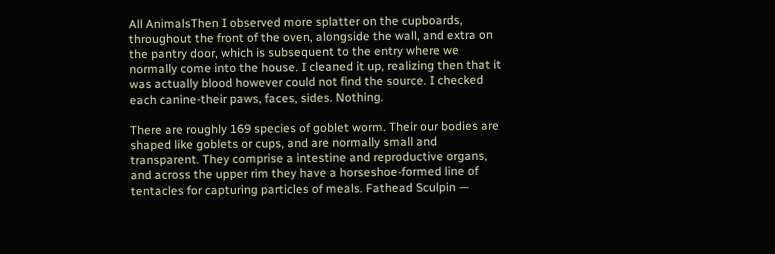All AnimalsThen I observed more splatter on the cupboards, throughout the front of the oven, alongside the wall, and extra on the pantry door, which is subsequent to the entry where we normally come into the house. I cleaned it up, realizing then that it was actually blood however could not find the source. I checked each canine-their paws, faces, sides. Nothing.

There are roughly 169 species of goblet worm. Their our bodies are shaped like goblets or cups, and are normally small and transparent. They comprise a intestine and reproductive organs, and across the upper rim they have a horseshoe-formed line of tentacles for capturing particles of meals. Fathead Sculpin —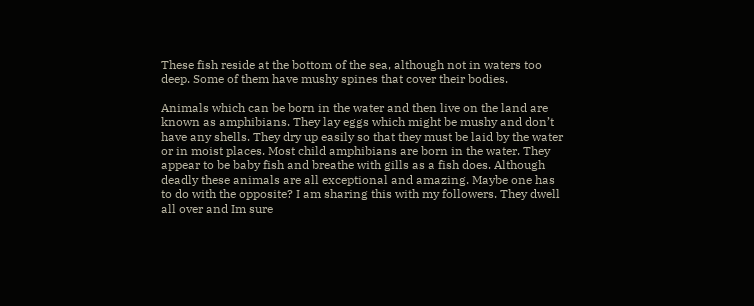These fish reside at the bottom of the sea, although not in waters too deep. Some of them have mushy spines that cover their bodies.

Animals which can be born in the water and then live on the land are known as amphibians. They lay eggs which might be mushy and don’t have any shells. They dry up easily so that they must be laid by the water or in moist places. Most child amphibians are born in the water. They appear to be baby fish and breathe with gills as a fish does. Although deadly these animals are all exceptional and amazing. Maybe one has to do with the opposite? I am sharing this with my followers. They dwell all over and Im sure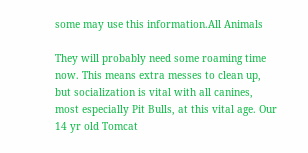some may use this information.All Animals

They will probably need some roaming time now. This means extra messes to clean up, but socialization is vital with all canines, most especially Pit Bulls, at this vital age. Our 14 yr old Tomcat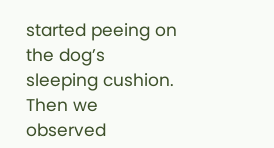started peeing on the dog’s sleeping cushion. Then we observed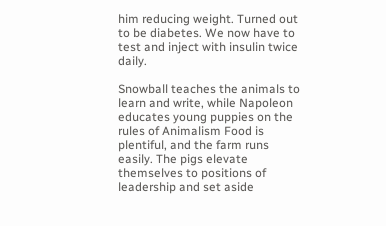him reducing weight. Turned out to be diabetes. We now have to test and inject with insulin twice daily.

Snowball teaches the animals to learn and write, while Napoleon educates young puppies on the rules of Animalism Food is plentiful, and the farm runs easily. The pigs elevate themselves to positions of leadership and set aside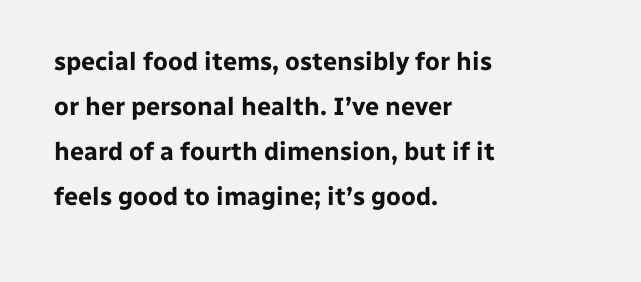special food items, ostensibly for his or her personal health. I’ve never heard of a fourth dimension, but if it feels good to imagine; it’s good.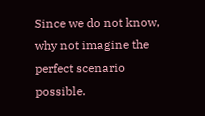Since we do not know, why not imagine the perfect scenario possible.